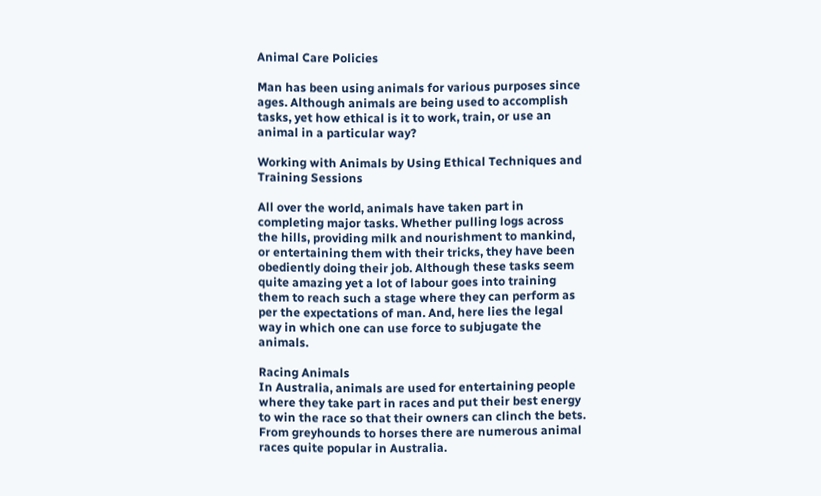Animal Care Policies

Man has been using animals for various purposes since ages. Although animals are being used to accomplish tasks, yet how ethical is it to work, train, or use an animal in a particular way?

Working with Animals by Using Ethical Techniques and Training Sessions

All over the world, animals have taken part in completing major tasks. Whether pulling logs across the hills, providing milk and nourishment to mankind, or entertaining them with their tricks, they have been obediently doing their job. Although these tasks seem quite amazing yet a lot of labour goes into training them to reach such a stage where they can perform as per the expectations of man. And, here lies the legal way in which one can use force to subjugate the animals.

Racing Animals
In Australia, animals are used for entertaining people where they take part in races and put their best energy to win the race so that their owners can clinch the bets. From greyhounds to horses there are numerous animal races quite popular in Australia.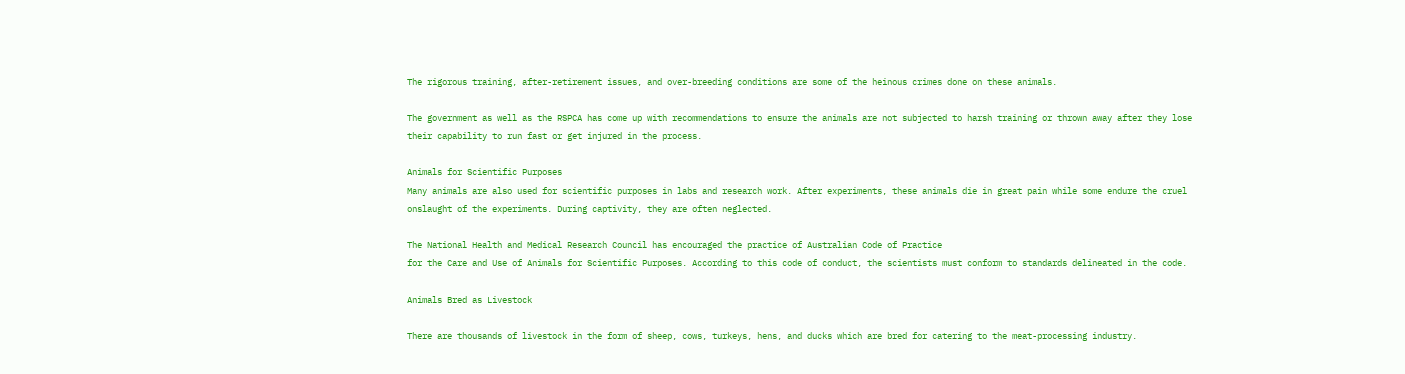The rigorous training, after-retirement issues, and over-breeding conditions are some of the heinous crimes done on these animals.

The government as well as the RSPCA has come up with recommendations to ensure the animals are not subjected to harsh training or thrown away after they lose their capability to run fast or get injured in the process.

Animals for Scientific Purposes
Many animals are also used for scientific purposes in labs and research work. After experiments, these animals die in great pain while some endure the cruel onslaught of the experiments. During captivity, they are often neglected.

The National Health and Medical Research Council has encouraged the practice of Australian Code of Practice
for the Care and Use of Animals for Scientific Purposes. According to this code of conduct, the scientists must conform to standards delineated in the code.

Animals Bred as Livestock

There are thousands of livestock in the form of sheep, cows, turkeys, hens, and ducks which are bred for catering to the meat-processing industry.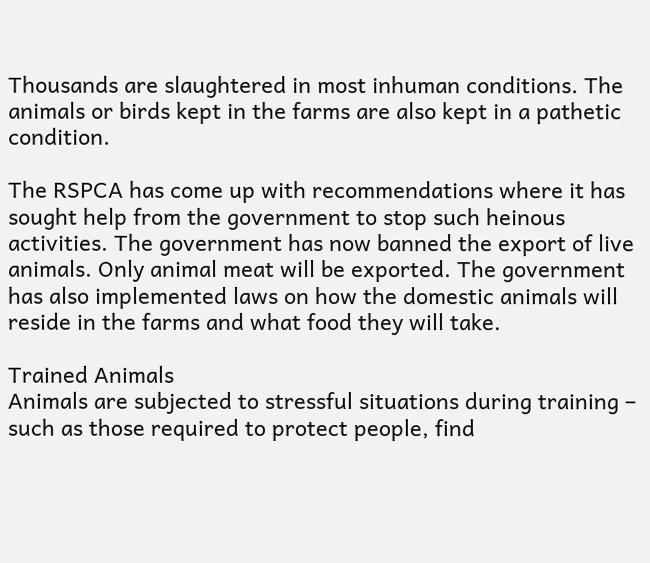Thousands are slaughtered in most inhuman conditions. The animals or birds kept in the farms are also kept in a pathetic condition.

The RSPCA has come up with recommendations where it has sought help from the government to stop such heinous activities. The government has now banned the export of live animals. Only animal meat will be exported. The government has also implemented laws on how the domestic animals will reside in the farms and what food they will take.

Trained Animals
Animals are subjected to stressful situations during training – such as those required to protect people, find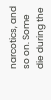narcotics, and so on. Some die during the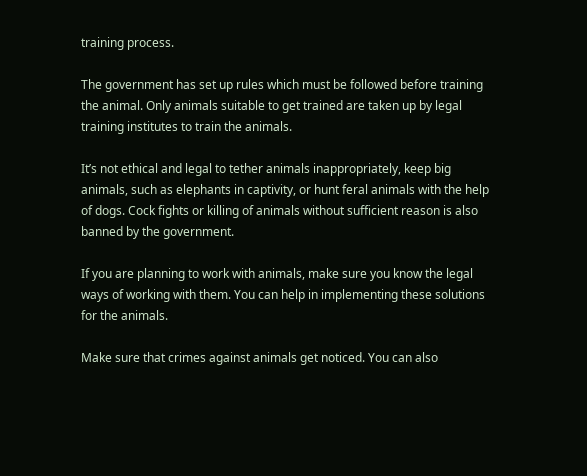training process.

The government has set up rules which must be followed before training the animal. Only animals suitable to get trained are taken up by legal training institutes to train the animals.

It’s not ethical and legal to tether animals inappropriately, keep big animals, such as elephants in captivity, or hunt feral animals with the help of dogs. Cock fights or killing of animals without sufficient reason is also banned by the government.

If you are planning to work with animals, make sure you know the legal ways of working with them. You can help in implementing these solutions for the animals.

Make sure that crimes against animals get noticed. You can also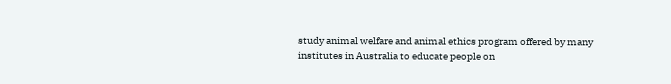study animal welfare and animal ethics program offered by many institutes in Australia to educate people on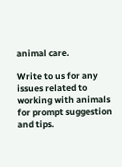animal care.

Write to us for any issues related to working with animals for prompt suggestion and tips.